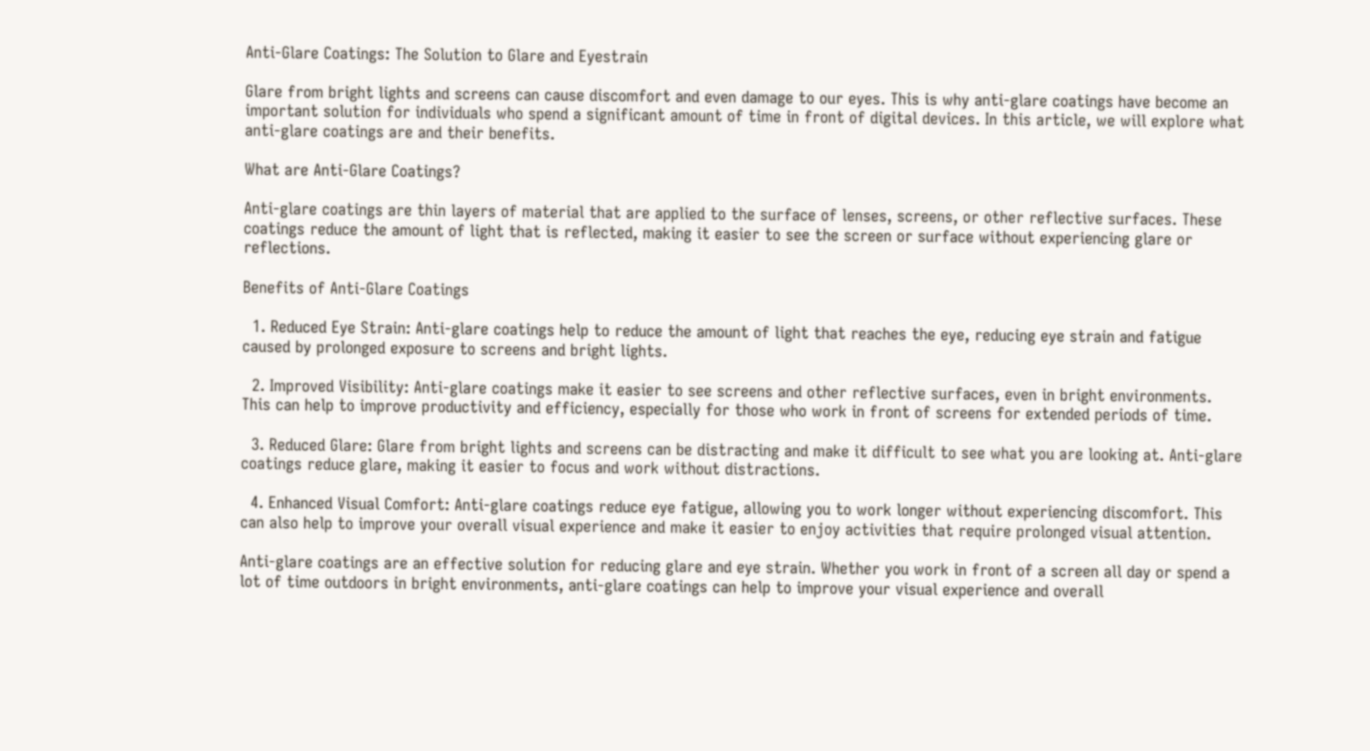Anti-Glare Coatings: The Solution to Glare and Eyestrain

Glare from bright lights and screens can cause discomfort and even damage to our eyes. This is why anti-glare coatings have become an important solution for individuals who spend a significant amount of time in front of digital devices. In this article, we will explore what anti-glare coatings are and their benefits.

What are Anti-Glare Coatings?

Anti-glare coatings are thin layers of material that are applied to the surface of lenses, screens, or other reflective surfaces. These coatings reduce the amount of light that is reflected, making it easier to see the screen or surface without experiencing glare or reflections.

Benefits of Anti-Glare Coatings

  1. Reduced Eye Strain: Anti-glare coatings help to reduce the amount of light that reaches the eye, reducing eye strain and fatigue caused by prolonged exposure to screens and bright lights.

  2. Improved Visibility: Anti-glare coatings make it easier to see screens and other reflective surfaces, even in bright environments. This can help to improve productivity and efficiency, especially for those who work in front of screens for extended periods of time.

  3. Reduced Glare: Glare from bright lights and screens can be distracting and make it difficult to see what you are looking at. Anti-glare coatings reduce glare, making it easier to focus and work without distractions.

  4. Enhanced Visual Comfort: Anti-glare coatings reduce eye fatigue, allowing you to work longer without experiencing discomfort. This can also help to improve your overall visual experience and make it easier to enjoy activities that require prolonged visual attention.

Anti-glare coatings are an effective solution for reducing glare and eye strain. Whether you work in front of a screen all day or spend a lot of time outdoors in bright environments, anti-glare coatings can help to improve your visual experience and overall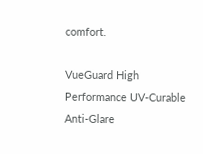comfort.

VueGuard High Performance UV-Curable Anti-Glare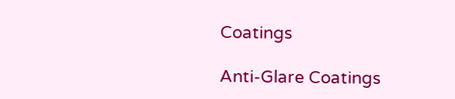Coatings

Anti-Glare Coatings